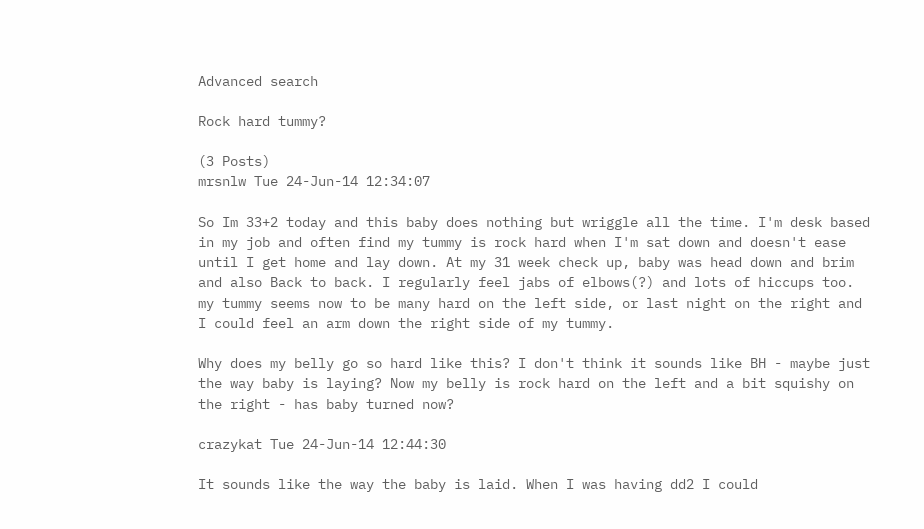Advanced search

Rock hard tummy?

(3 Posts)
mrsnlw Tue 24-Jun-14 12:34:07

So Im 33+2 today and this baby does nothing but wriggle all the time. I'm desk based in my job and often find my tummy is rock hard when I'm sat down and doesn't ease until I get home and lay down. At my 31 week check up, baby was head down and brim and also Back to back. I regularly feel jabs of elbows(?) and lots of hiccups too. my tummy seems now to be many hard on the left side, or last night on the right and I could feel an arm down the right side of my tummy.

Why does my belly go so hard like this? I don't think it sounds like BH - maybe just the way baby is laying? Now my belly is rock hard on the left and a bit squishy on the right - has baby turned now?

crazykat Tue 24-Jun-14 12:44:30

It sounds like the way the baby is laid. When I was having dd2 I could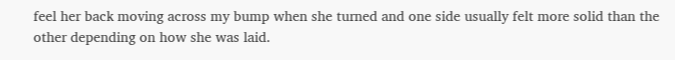feel her back moving across my bump when she turned and one side usually felt more solid than the other depending on how she was laid.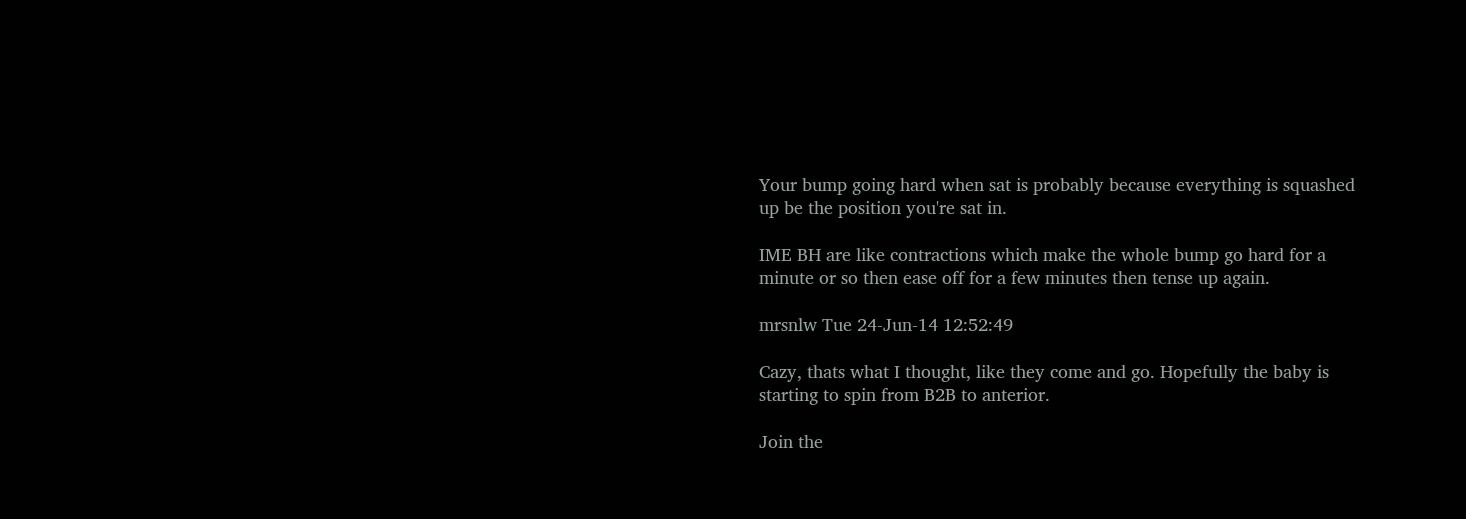Your bump going hard when sat is probably because everything is squashed up be the position you're sat in.

IME BH are like contractions which make the whole bump go hard for a minute or so then ease off for a few minutes then tense up again.

mrsnlw Tue 24-Jun-14 12:52:49

Cazy, thats what I thought, like they come and go. Hopefully the baby is starting to spin from B2B to anterior.

Join the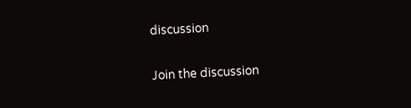discussion

Join the discussion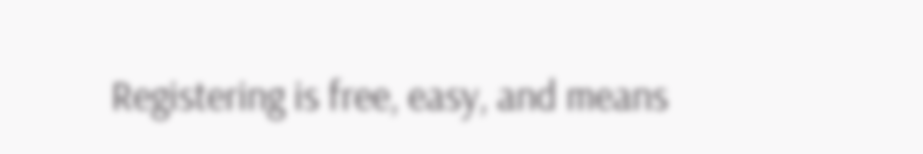Registering is free, easy, and means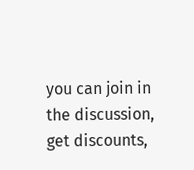you can join in the discussion, get discounts,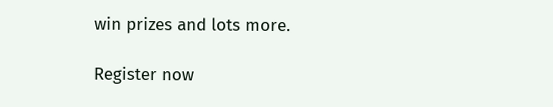win prizes and lots more.

Register now